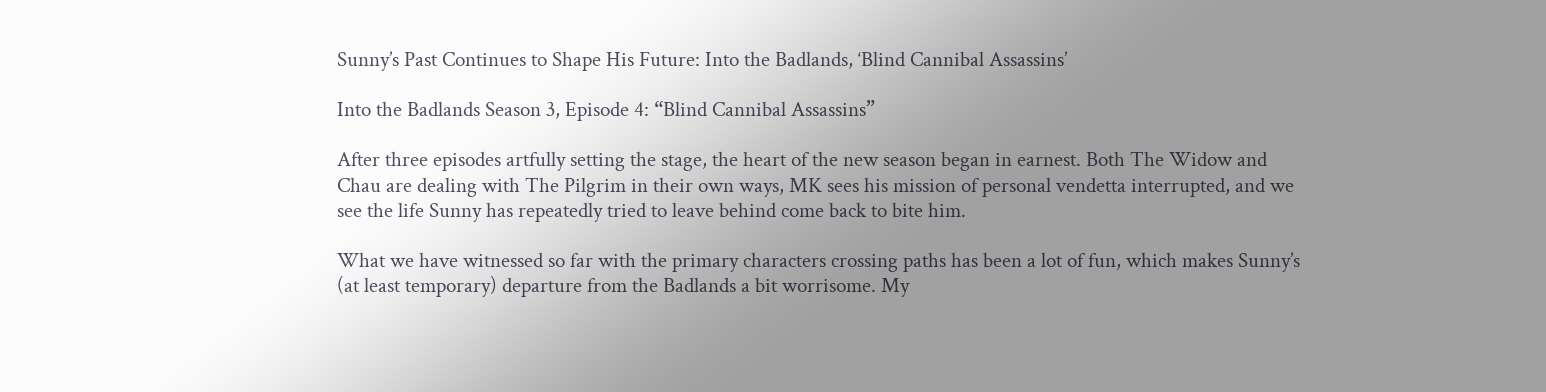Sunny’s Past Continues to Shape His Future: Into the Badlands, ‘Blind Cannibal Assassins’

Into the Badlands Season 3, Episode 4: “Blind Cannibal Assassins”

After three episodes artfully setting the stage, the heart of the new season began in earnest. Both The Widow and Chau are dealing with The Pilgrim in their own ways, MK sees his mission of personal vendetta interrupted, and we see the life Sunny has repeatedly tried to leave behind come back to bite him.

What we have witnessed so far with the primary characters crossing paths has been a lot of fun, which makes Sunny’s (at least temporary) departure from the Badlands a bit worrisome. My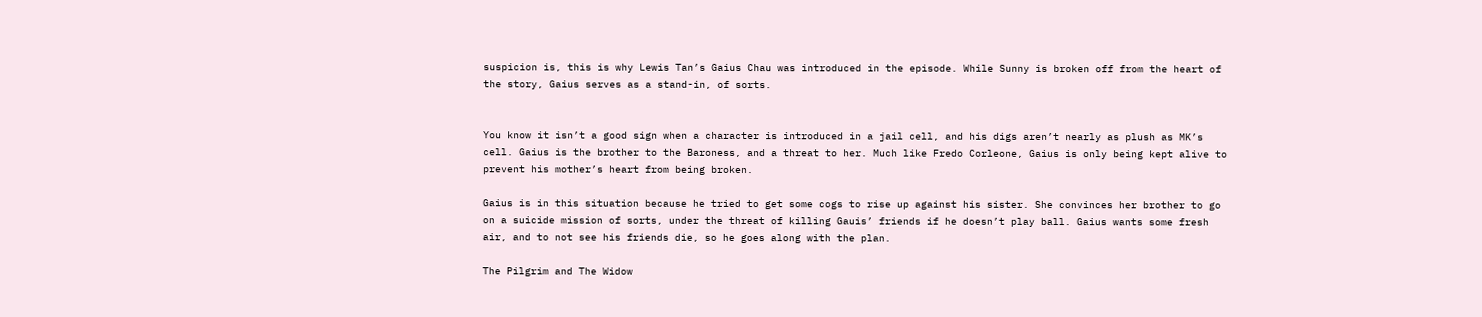suspicion is, this is why Lewis Tan’s Gaius Chau was introduced in the episode. While Sunny is broken off from the heart of the story, Gaius serves as a stand-in, of sorts.


You know it isn’t a good sign when a character is introduced in a jail cell, and his digs aren’t nearly as plush as MK’s cell. Gaius is the brother to the Baroness, and a threat to her. Much like Fredo Corleone, Gaius is only being kept alive to prevent his mother’s heart from being broken.

Gaius is in this situation because he tried to get some cogs to rise up against his sister. She convinces her brother to go on a suicide mission of sorts, under the threat of killing Gauis’ friends if he doesn’t play ball. Gaius wants some fresh air, and to not see his friends die, so he goes along with the plan.

The Pilgrim and The Widow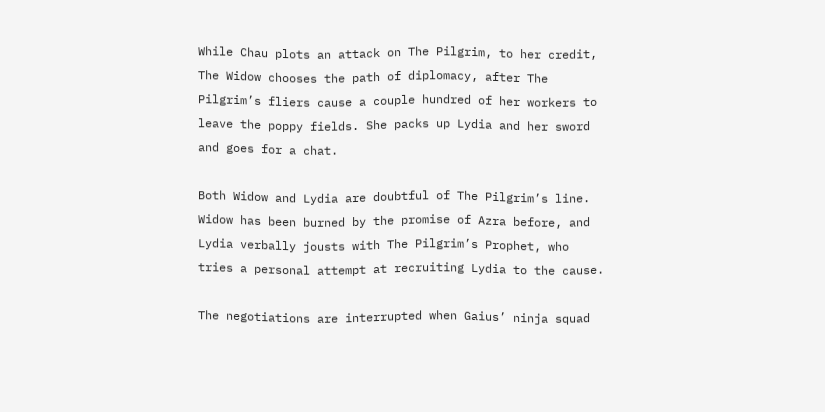While Chau plots an attack on The Pilgrim, to her credit, The Widow chooses the path of diplomacy, after The Pilgrim’s fliers cause a couple hundred of her workers to leave the poppy fields. She packs up Lydia and her sword and goes for a chat.

Both Widow and Lydia are doubtful of The Pilgrim’s line. Widow has been burned by the promise of Azra before, and Lydia verbally jousts with The Pilgrim’s Prophet, who tries a personal attempt at recruiting Lydia to the cause.

The negotiations are interrupted when Gaius’ ninja squad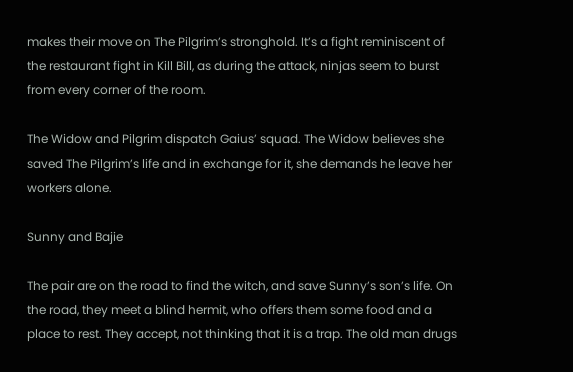makes their move on The Pilgrim’s stronghold. It’s a fight reminiscent of the restaurant fight in Kill Bill, as during the attack, ninjas seem to burst from every corner of the room.

The Widow and Pilgrim dispatch Gaius’ squad. The Widow believes she saved The Pilgrim’s life and in exchange for it, she demands he leave her workers alone.

Sunny and Bajie

The pair are on the road to find the witch, and save Sunny’s son’s life. On the road, they meet a blind hermit, who offers them some food and a place to rest. They accept, not thinking that it is a trap. The old man drugs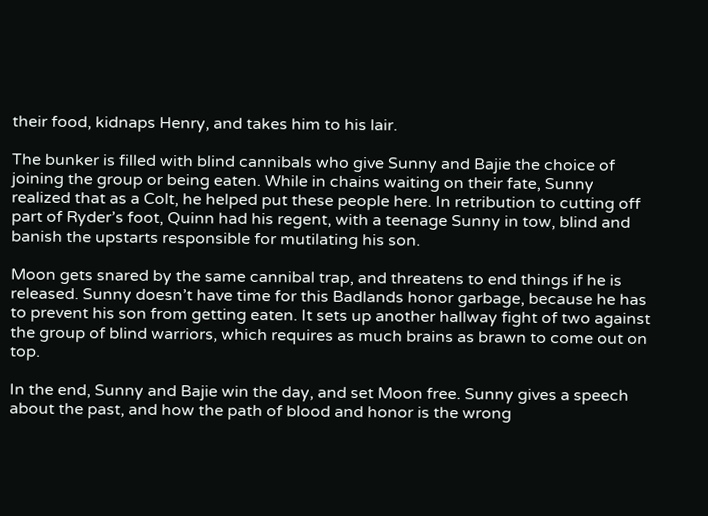their food, kidnaps Henry, and takes him to his lair.

The bunker is filled with blind cannibals who give Sunny and Bajie the choice of joining the group or being eaten. While in chains waiting on their fate, Sunny realized that as a Colt, he helped put these people here. In retribution to cutting off part of Ryder’s foot, Quinn had his regent, with a teenage Sunny in tow, blind and banish the upstarts responsible for mutilating his son.

Moon gets snared by the same cannibal trap, and threatens to end things if he is released. Sunny doesn’t have time for this Badlands honor garbage, because he has to prevent his son from getting eaten. It sets up another hallway fight of two against the group of blind warriors, which requires as much brains as brawn to come out on top.

In the end, Sunny and Bajie win the day, and set Moon free. Sunny gives a speech about the past, and how the path of blood and honor is the wrong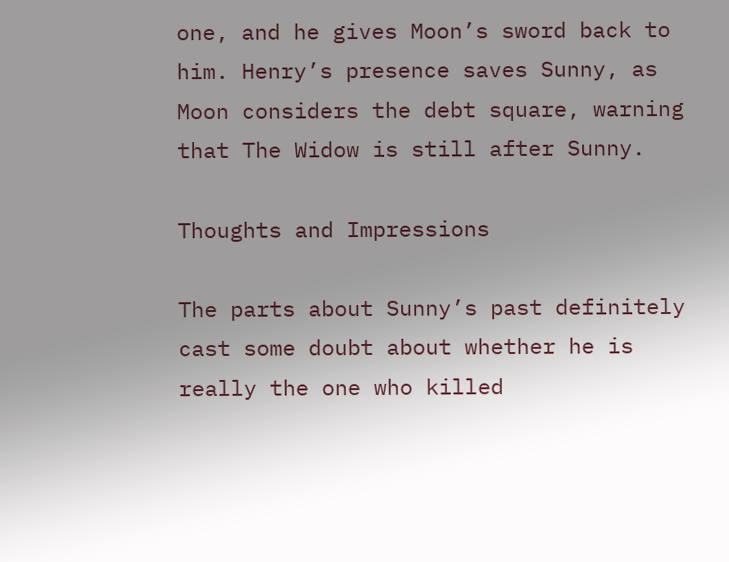one, and he gives Moon’s sword back to him. Henry’s presence saves Sunny, as Moon considers the debt square, warning that The Widow is still after Sunny.

Thoughts and Impressions

The parts about Sunny’s past definitely cast some doubt about whether he is really the one who killed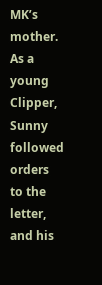MK’s mother. As a young Clipper, Sunny followed orders to the letter, and his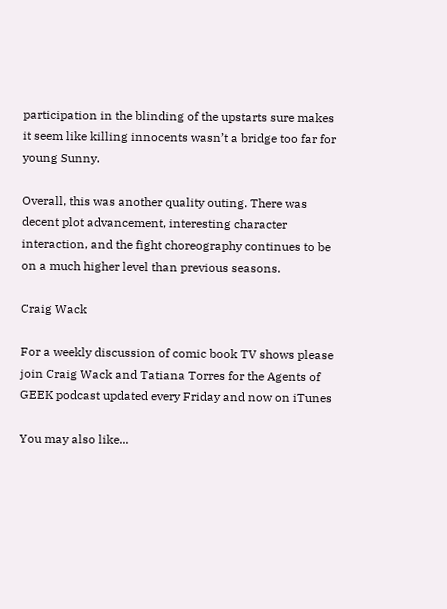participation in the blinding of the upstarts sure makes it seem like killing innocents wasn’t a bridge too far for young Sunny.

Overall, this was another quality outing. There was decent plot advancement, interesting character interaction, and the fight choreography continues to be on a much higher level than previous seasons.

Craig Wack

For a weekly discussion of comic book TV shows please join Craig Wack and Tatiana Torres for the Agents of GEEK podcast updated every Friday and now on iTunes

You may also like...